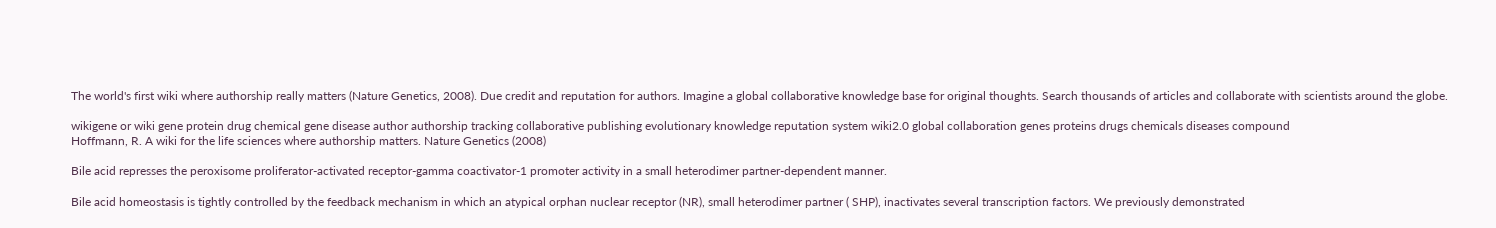The world's first wiki where authorship really matters (Nature Genetics, 2008). Due credit and reputation for authors. Imagine a global collaborative knowledge base for original thoughts. Search thousands of articles and collaborate with scientists around the globe.

wikigene or wiki gene protein drug chemical gene disease author authorship tracking collaborative publishing evolutionary knowledge reputation system wiki2.0 global collaboration genes proteins drugs chemicals diseases compound
Hoffmann, R. A wiki for the life sciences where authorship matters. Nature Genetics (2008)

Bile acid represses the peroxisome proliferator-activated receptor-gamma coactivator-1 promoter activity in a small heterodimer partner-dependent manner.

Bile acid homeostasis is tightly controlled by the feedback mechanism in which an atypical orphan nuclear receptor (NR), small heterodimer partner ( SHP), inactivates several transcription factors. We previously demonstrated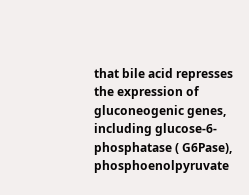that bile acid represses the expression of gluconeogenic genes, including glucose-6-phosphatase ( G6Pase), phosphoenolpyruvate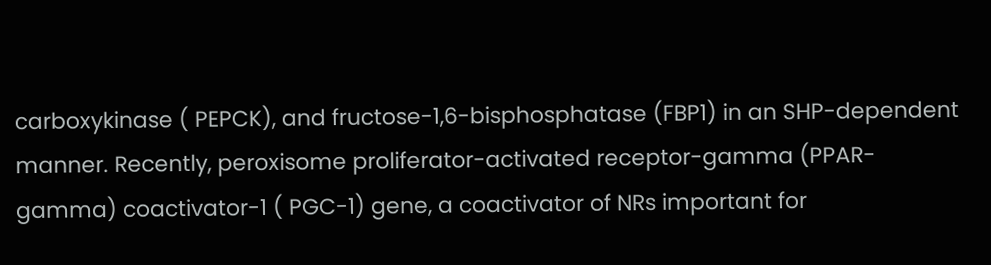carboxykinase ( PEPCK), and fructose-1,6-bisphosphatase (FBP1) in an SHP-dependent manner. Recently, peroxisome proliferator-activated receptor-gamma (PPAR-gamma) coactivator-1 ( PGC-1) gene, a coactivator of NRs important for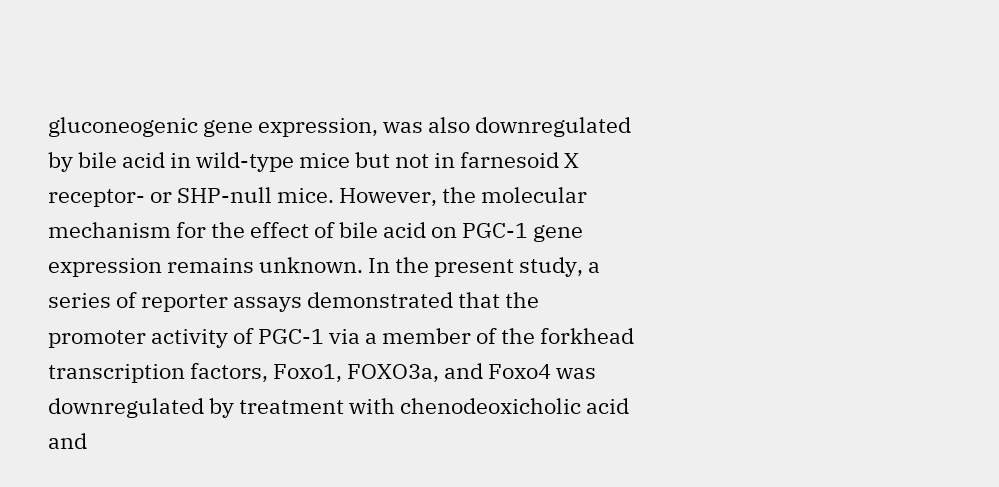gluconeogenic gene expression, was also downregulated by bile acid in wild-type mice but not in farnesoid X receptor- or SHP-null mice. However, the molecular mechanism for the effect of bile acid on PGC-1 gene expression remains unknown. In the present study, a series of reporter assays demonstrated that the promoter activity of PGC-1 via a member of the forkhead transcription factors, Foxo1, FOXO3a, and Foxo4 was downregulated by treatment with chenodeoxicholic acid and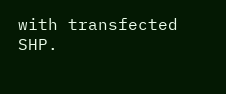with transfected SHP.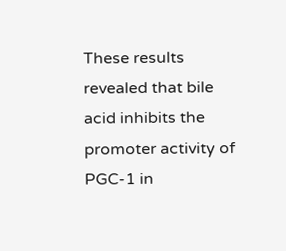These results revealed that bile acid inhibits the promoter activity of PGC-1 in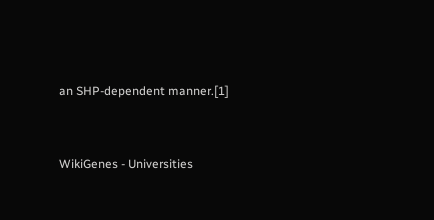an SHP-dependent manner.[1]


WikiGenes - Universities